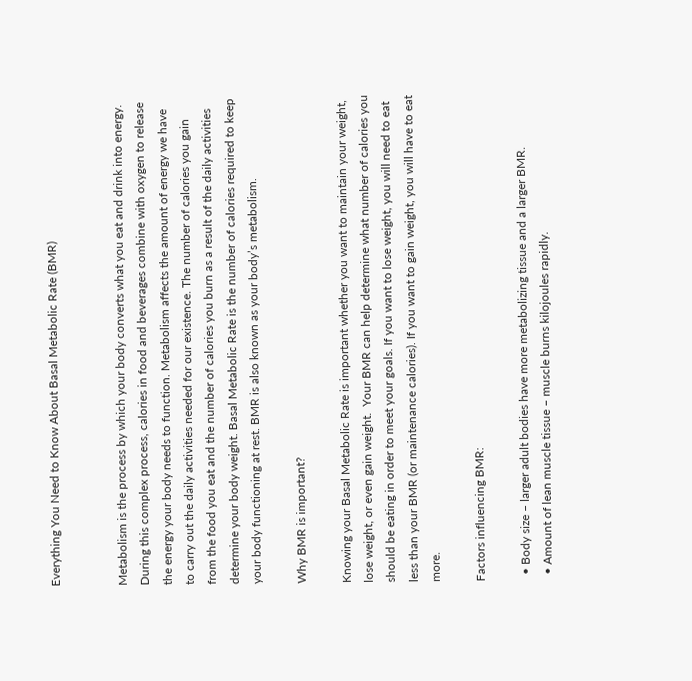Everything You Need to Know About Basal Metabolic Rate (BMR)


Metabolism is the process by which your body converts what you eat and drink into energy. During this complex process, calories in food and beverages combine with oxygen to release the energy your body needs to function. Metabolism affects the amount of energy we have to carry out the daily activities needed for our existence. The number of calories you gain from the food you eat and the number of calories you burn as a result of the daily activities determine your body weight. Basal Metabolic Rate is the number of calories required to keep your body functioning at rest. BMR is also known as your body’s metabolism.

Why BMR is important?

Knowing your Basal Metabolic Rate is important whether you want to maintain your weight, lose weight, or even gain weight.  Your BMR can help determine what number of calories you should be eating in order to meet your goals. If you want to lose weight, you will need to eat less than your BMR (or maintenance calories). If you want to gain weight, you will have to eat more.

Factors influencing BMR:

  • Body size – larger adult bodies have more metabolizing tissue and a larger BMR.
  • Amount of lean muscle tissue – muscle burns kilojoules rapidly.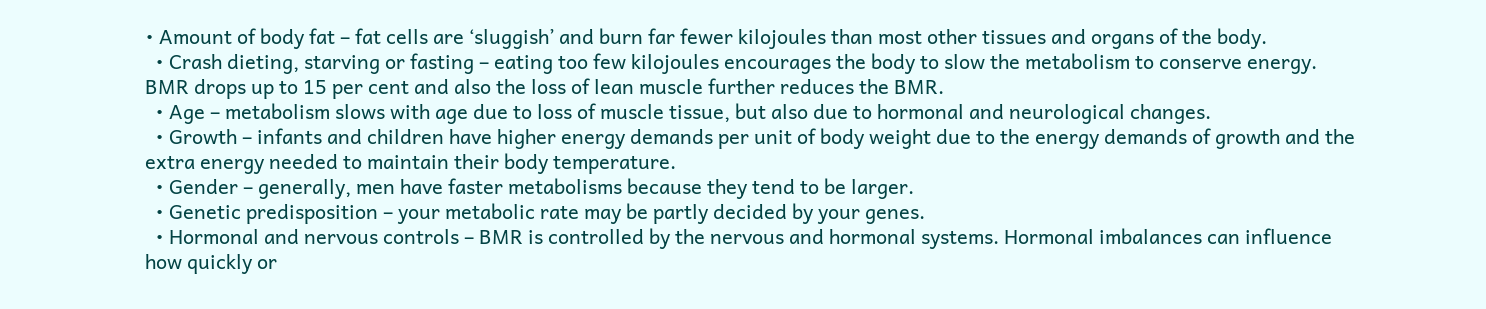• Amount of body fat – fat cells are ‘sluggish’ and burn far fewer kilojoules than most other tissues and organs of the body.
  • Crash dieting, starving or fasting – eating too few kilojoules encourages the body to slow the metabolism to conserve energy. BMR drops up to 15 per cent and also the loss of lean muscle further reduces the BMR.
  • Age – metabolism slows with age due to loss of muscle tissue, but also due to hormonal and neurological changes.
  • Growth – infants and children have higher energy demands per unit of body weight due to the energy demands of growth and the extra energy needed to maintain their body temperature.
  • Gender – generally, men have faster metabolisms because they tend to be larger.
  • Genetic predisposition – your metabolic rate may be partly decided by your genes.
  • Hormonal and nervous controls – BMR is controlled by the nervous and hormonal systems. Hormonal imbalances can influence how quickly or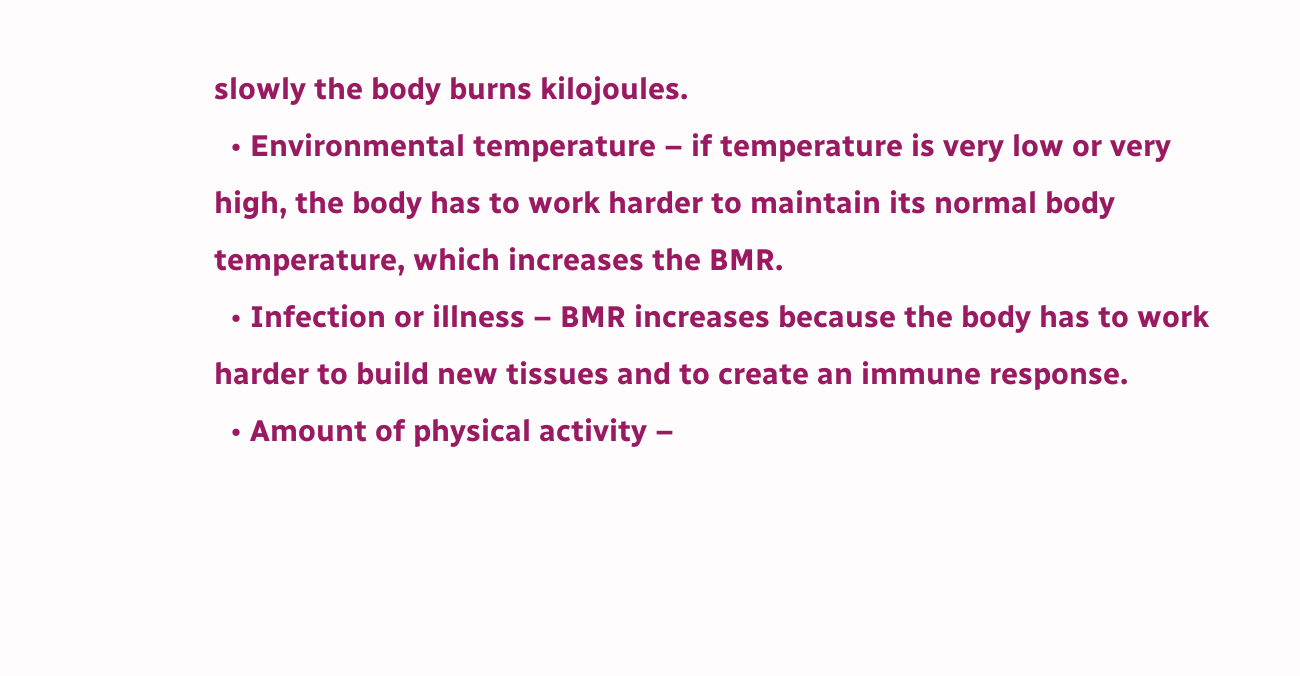slowly the body burns kilojoules.
  • Environmental temperature – if temperature is very low or very high, the body has to work harder to maintain its normal body temperature, which increases the BMR.
  • Infection or illness – BMR increases because the body has to work harder to build new tissues and to create an immune response.
  • Amount of physical activity –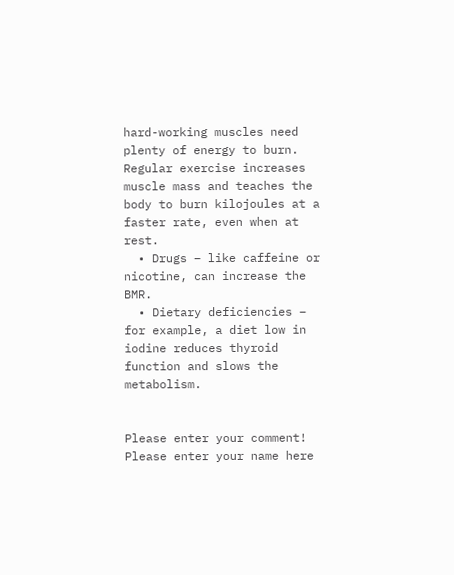hard-working muscles need plenty of energy to burn. Regular exercise increases muscle mass and teaches the body to burn kilojoules at a faster rate, even when at rest.
  • Drugs – like caffeine or nicotine, can increase the BMR.
  • Dietary deficiencies – for example, a diet low in iodine reduces thyroid function and slows the metabolism.


Please enter your comment!
Please enter your name here